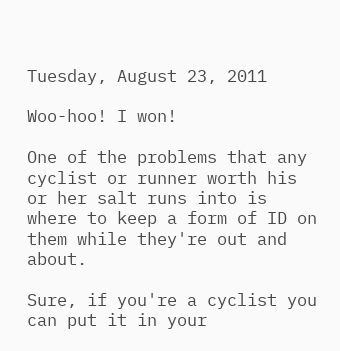Tuesday, August 23, 2011

Woo-hoo! I won!

One of the problems that any cyclist or runner worth his or her salt runs into is where to keep a form of ID on them while they're out and about.

Sure, if you're a cyclist you can put it in your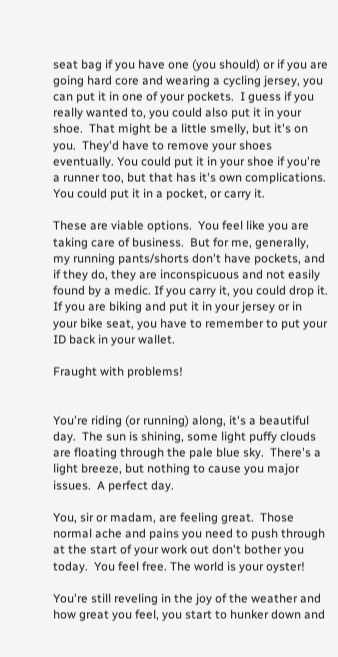seat bag if you have one (you should) or if you are going hard core and wearing a cycling jersey, you can put it in one of your pockets.  I guess if you really wanted to, you could also put it in your shoe.  That might be a little smelly, but it's on you.  They'd have to remove your shoes eventually. You could put it in your shoe if you're a runner too, but that has it's own complications.  You could put it in a pocket, or carry it.

These are viable options.  You feel like you are taking care of business.  But for me, generally, my running pants/shorts don't have pockets, and if they do, they are inconspicuous and not easily found by a medic. If you carry it, you could drop it. If you are biking and put it in your jersey or in your bike seat, you have to remember to put your ID back in your wallet.

Fraught with problems!


You're riding (or running) along, it's a beautiful day.  The sun is shining, some light puffy clouds are floating through the pale blue sky.  There's a light breeze, but nothing to cause you major issues.  A perfect day.

You, sir or madam, are feeling great.  Those normal ache and pains you need to push through at the start of your work out don't bother you today.  You feel free. The world is your oyster!

You're still reveling in the joy of the weather and how great you feel, you start to hunker down and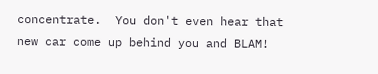concentrate.  You don't even hear that new car come up behind you and BLAM!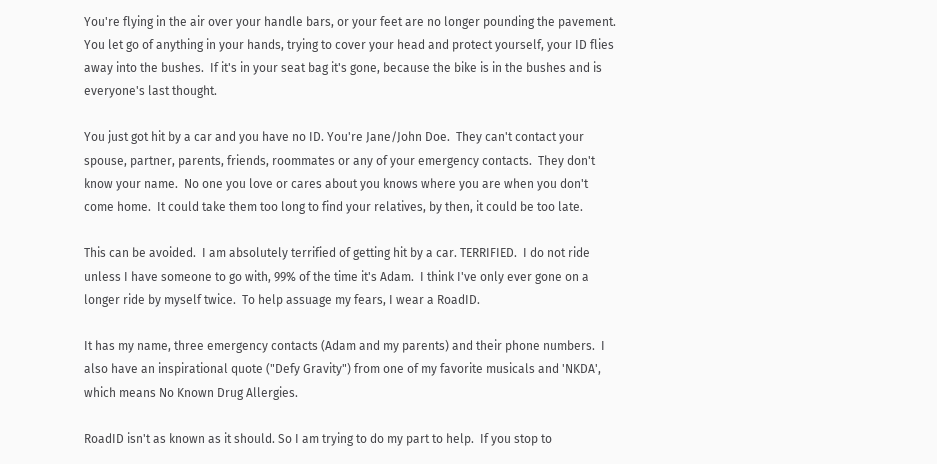You're flying in the air over your handle bars, or your feet are no longer pounding the pavement.  You let go of anything in your hands, trying to cover your head and protect yourself, your ID flies away into the bushes.  If it's in your seat bag it's gone, because the bike is in the bushes and is everyone's last thought.

You just got hit by a car and you have no ID. You're Jane/John Doe.  They can't contact your spouse, partner, parents, friends, roommates or any of your emergency contacts.  They don't know your name.  No one you love or cares about you knows where you are when you don't come home.  It could take them too long to find your relatives, by then, it could be too late.

This can be avoided.  I am absolutely terrified of getting hit by a car. TERRIFIED.  I do not ride unless I have someone to go with, 99% of the time it's Adam.  I think I've only ever gone on a longer ride by myself twice.  To help assuage my fears, I wear a RoadID.

It has my name, three emergency contacts (Adam and my parents) and their phone numbers.  I also have an inspirational quote ("Defy Gravity") from one of my favorite musicals and 'NKDA', which means No Known Drug Allergies.

RoadID isn't as known as it should. So I am trying to do my part to help.  If you stop to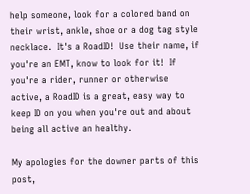help someone, look for a colored band on their wrist, ankle, shoe or a dog tag style necklace.  It's a RoadID!  Use their name, if you're an EMT, know to look for it!  If you're a rider, runner or otherwise active, a RoadID is a great, easy way to keep ID on you when you're out and about being all active an healthy.

My apologies for the downer parts of this post,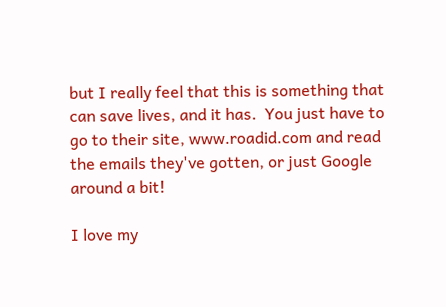but I really feel that this is something that can save lives, and it has.  You just have to go to their site, www.roadid.com and read the emails they've gotten, or just Google around a bit!

I love my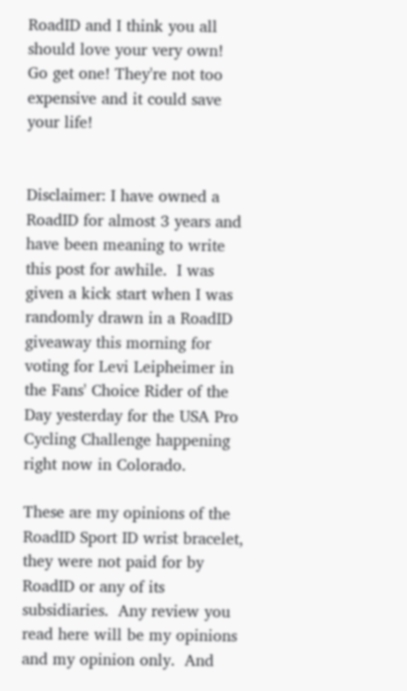RoadID and I think you all should love your very own!  Go get one! They're not too expensive and it could save your life!


Disclaimer: I have owned a RoadID for almost 3 years and have been meaning to write this post for awhile.  I was given a kick start when I was randomly drawn in a RoadID giveaway this morning for voting for Levi Leipheimer in the Fans' Choice Rider of the Day yesterday for the USA Pro Cycling Challenge happening right now in Colorado.

These are my opinions of the RoadID Sport ID wrist bracelet, they were not paid for by RoadID or any of its subsidiaries.  Any review you read here will be my opinions and my opinion only.  And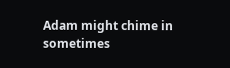Adam might chime in sometimes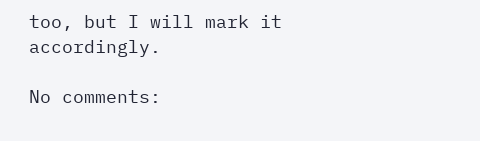too, but I will mark it accordingly.

No comments: